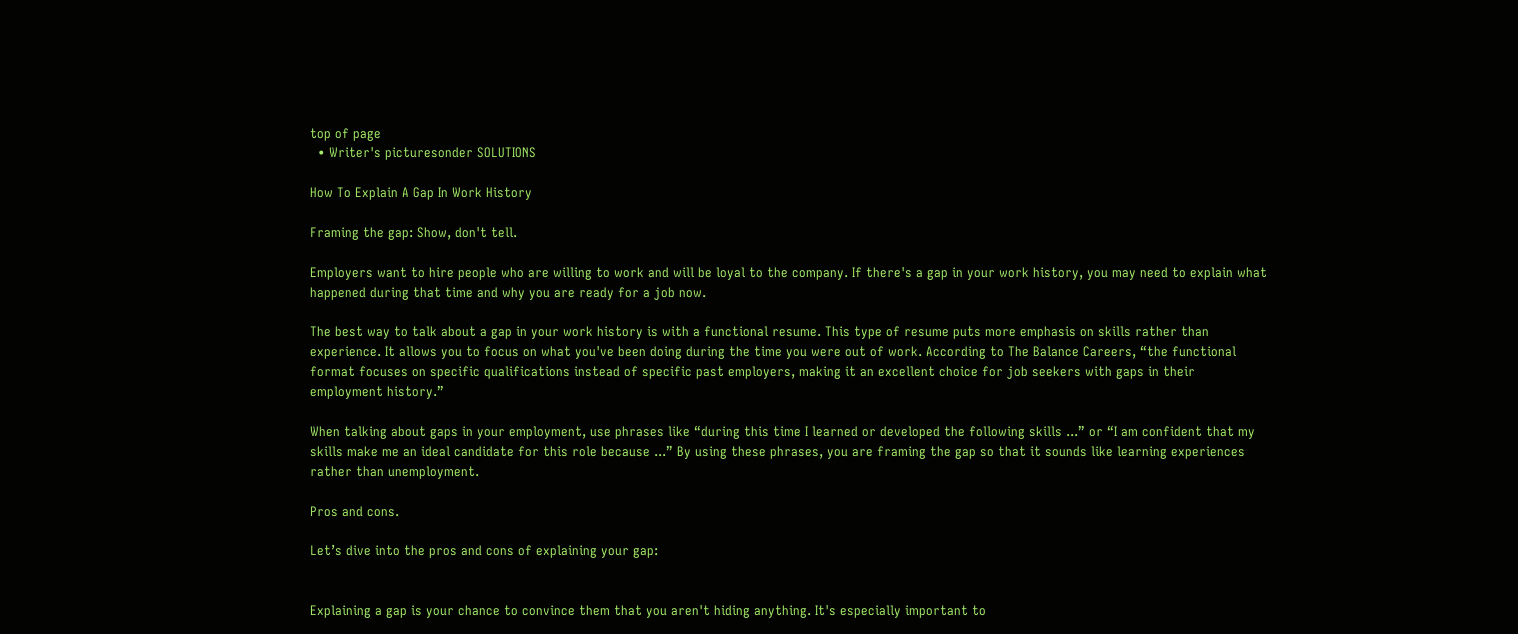top of page
  • Writer's picturesonder SOLUTIONS

How To Explain A Gap In Work History

Framing the gap: Show, don't tell.

Employers want to hire people who are willing to work and will be loyal to the company. If there's a gap in your work history, you may need to explain what happened during that time and why you are ready for a job now.

The best way to talk about a gap in your work history is with a functional resume. This type of resume puts more emphasis on skills rather than experience. It allows you to focus on what you've been doing during the time you were out of work. According to The Balance Careers, “the functional format focuses on specific qualifications instead of specific past employers, making it an excellent choice for job seekers with gaps in their employment history.”

When talking about gaps in your employment, use phrases like “during this time I learned or developed the following skills ...” or “I am confident that my skills make me an ideal candidate for this role because ...” By using these phrases, you are framing the gap so that it sounds like learning experiences rather than unemployment.

Pros and cons.

Let’s dive into the pros and cons of explaining your gap:


Explaining a gap is your chance to convince them that you aren't hiding anything. It's especially important to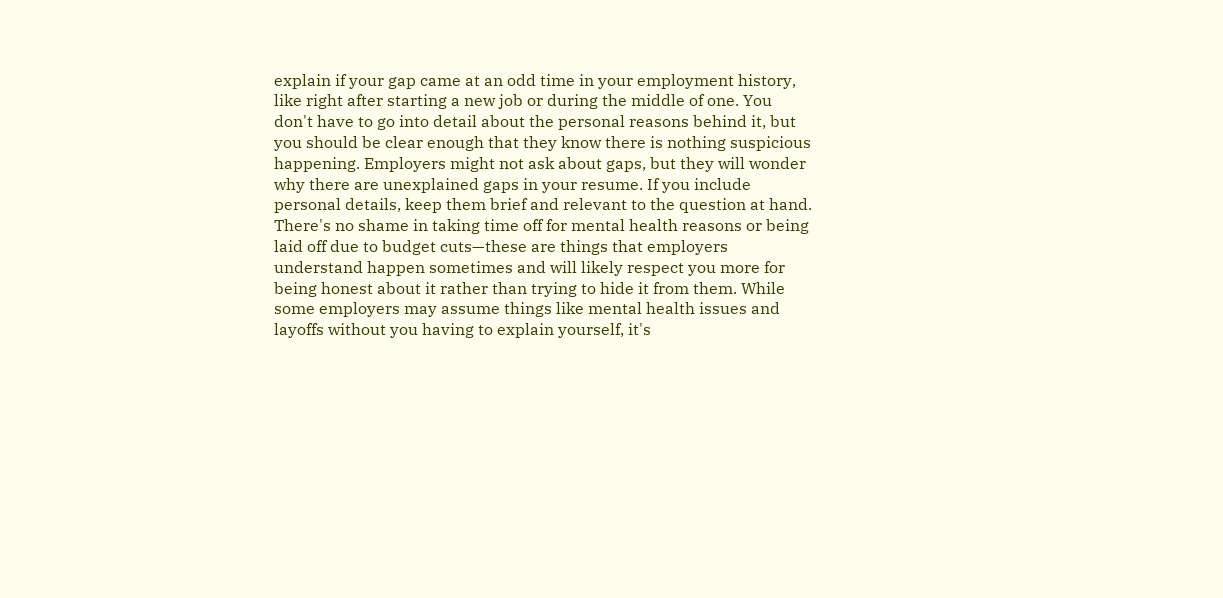explain if your gap came at an odd time in your employment history, like right after starting a new job or during the middle of one. You don't have to go into detail about the personal reasons behind it, but you should be clear enough that they know there is nothing suspicious happening. Employers might not ask about gaps, but they will wonder why there are unexplained gaps in your resume. If you include personal details, keep them brief and relevant to the question at hand. There's no shame in taking time off for mental health reasons or being laid off due to budget cuts—these are things that employers understand happen sometimes and will likely respect you more for being honest about it rather than trying to hide it from them. While some employers may assume things like mental health issues and layoffs without you having to explain yourself, it's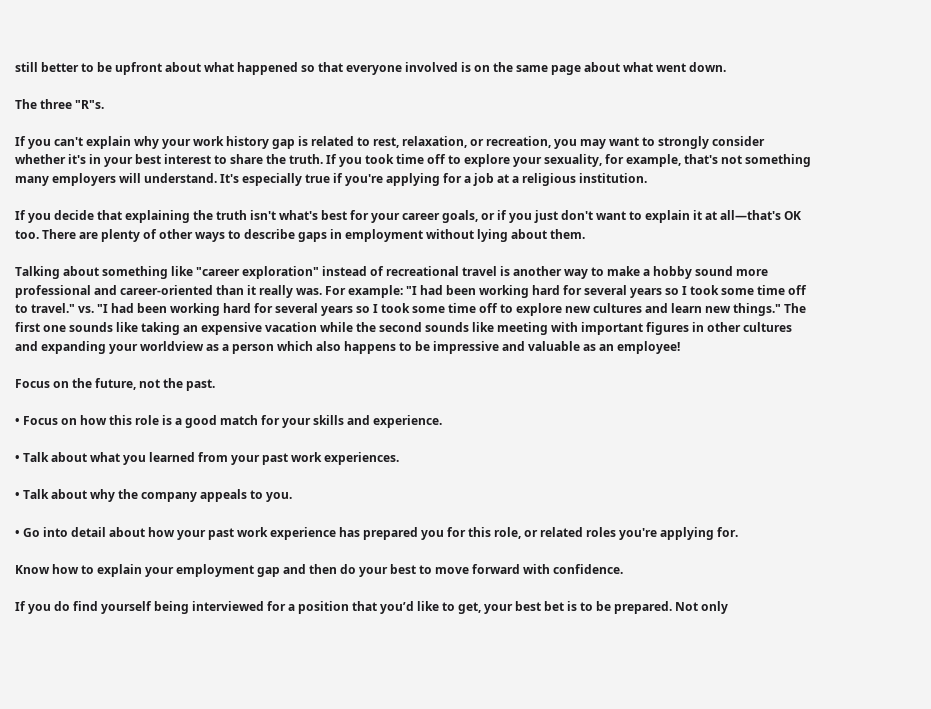still better to be upfront about what happened so that everyone involved is on the same page about what went down.

The three "R"s.

If you can't explain why your work history gap is related to rest, relaxation, or recreation, you may want to strongly consider whether it's in your best interest to share the truth. If you took time off to explore your sexuality, for example, that's not something many employers will understand. It's especially true if you're applying for a job at a religious institution.

If you decide that explaining the truth isn't what's best for your career goals, or if you just don't want to explain it at all—that's OK too. There are plenty of other ways to describe gaps in employment without lying about them.

Talking about something like "career exploration" instead of recreational travel is another way to make a hobby sound more professional and career-oriented than it really was. For example: "I had been working hard for several years so I took some time off to travel." vs. "I had been working hard for several years so I took some time off to explore new cultures and learn new things." The first one sounds like taking an expensive vacation while the second sounds like meeting with important figures in other cultures and expanding your worldview as a person which also happens to be impressive and valuable as an employee!

Focus on the future, not the past.

• Focus on how this role is a good match for your skills and experience.

• Talk about what you learned from your past work experiences.

• Talk about why the company appeals to you.

• Go into detail about how your past work experience has prepared you for this role, or related roles you're applying for.

Know how to explain your employment gap and then do your best to move forward with confidence.

If you do find yourself being interviewed for a position that you’d like to get, your best bet is to be prepared. Not only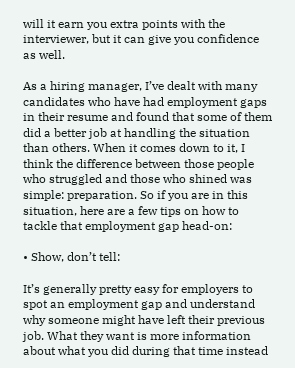will it earn you extra points with the interviewer, but it can give you confidence as well.

As a hiring manager, I’ve dealt with many candidates who have had employment gaps in their resume and found that some of them did a better job at handling the situation than others. When it comes down to it, I think the difference between those people who struggled and those who shined was simple: preparation. So if you are in this situation, here are a few tips on how to tackle that employment gap head-on:

• Show, don’t tell:

It’s generally pretty easy for employers to spot an employment gap and understand why someone might have left their previous job. What they want is more information about what you did during that time instead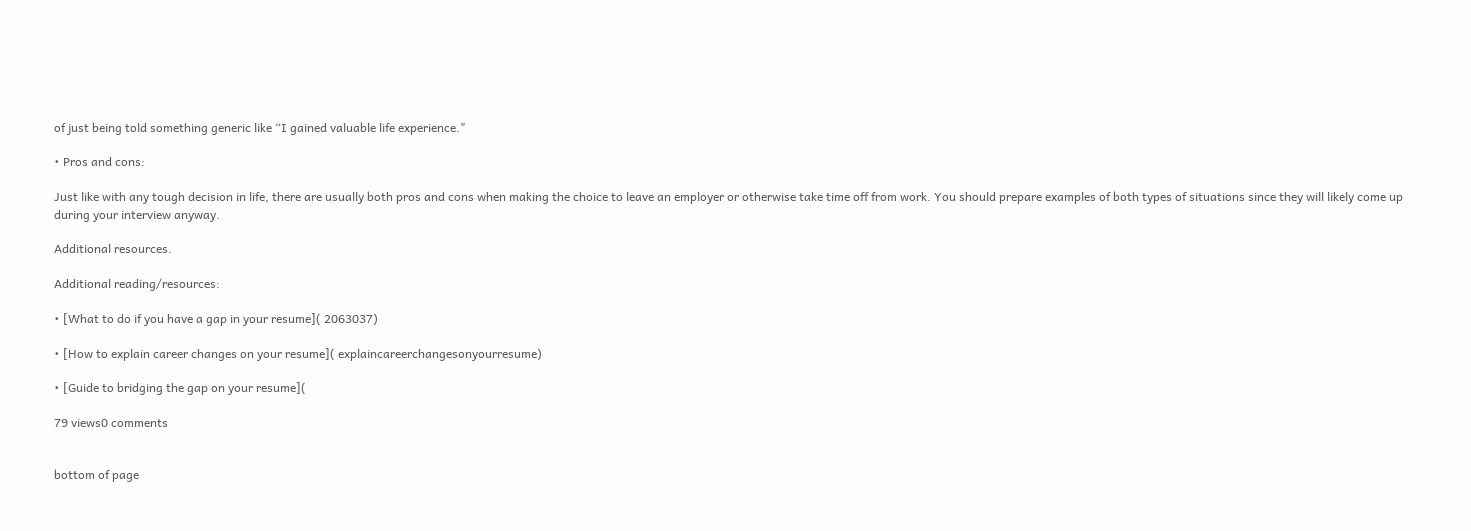of just being told something generic like “I gained valuable life experience."

• Pros and cons:

Just like with any tough decision in life, there are usually both pros and cons when making the choice to leave an employer or otherwise take time off from work. You should prepare examples of both types of situations since they will likely come up during your interview anyway.

Additional resources.

Additional reading/resources:

• [What to do if you have a gap in your resume]( 2063037)

• [How to explain career changes on your resume]( explaincareerchangesonyourresume)

• [Guide to bridging the gap on your resume](

79 views0 comments


bottom of page